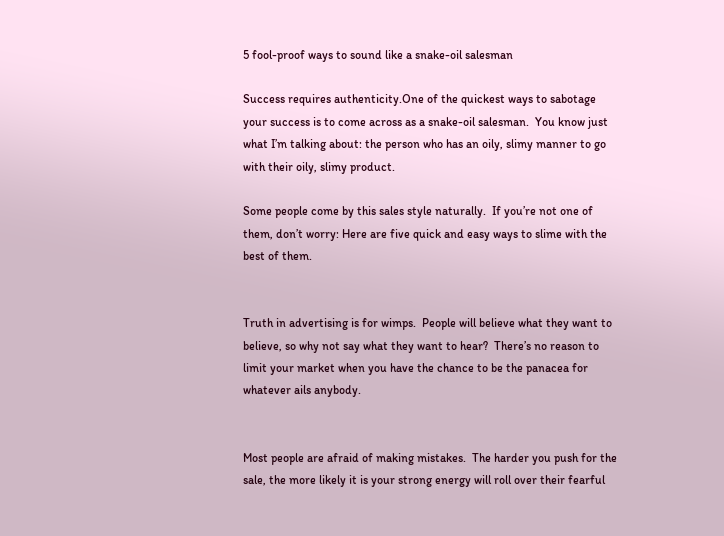5 fool-proof ways to sound like a snake-oil salesman

Success requires authenticity.One of the quickest ways to sabotage your success is to come across as a snake-oil salesman.  You know just what I’m talking about: the person who has an oily, slimy manner to go with their oily, slimy product.

Some people come by this sales style naturally.  If you’re not one of them, don’t worry: Here are five quick and easy ways to slime with the best of them.


Truth in advertising is for wimps.  People will believe what they want to believe, so why not say what they want to hear?  There’s no reason to limit your market when you have the chance to be the panacea for whatever ails anybody.


Most people are afraid of making mistakes.  The harder you push for the sale, the more likely it is your strong energy will roll over their fearful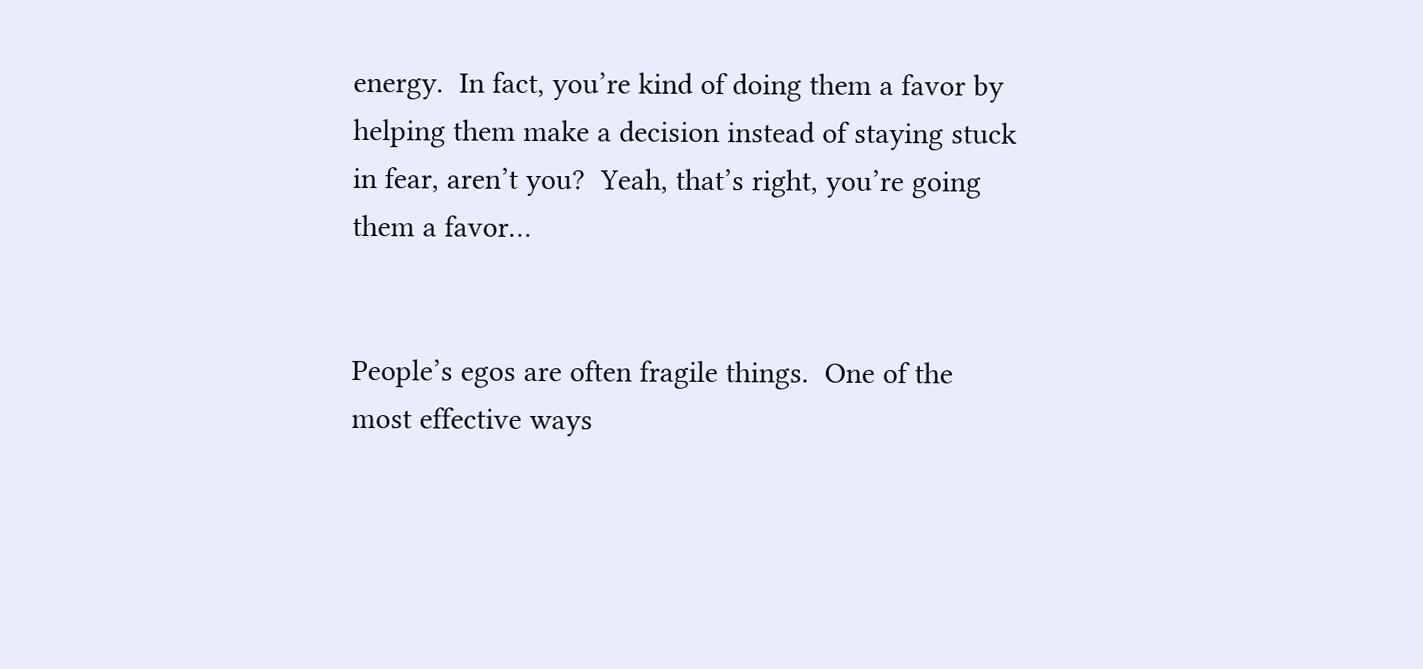energy.  In fact, you’re kind of doing them a favor by helping them make a decision instead of staying stuck in fear, aren’t you?  Yeah, that’s right, you’re going them a favor…


People’s egos are often fragile things.  One of the most effective ways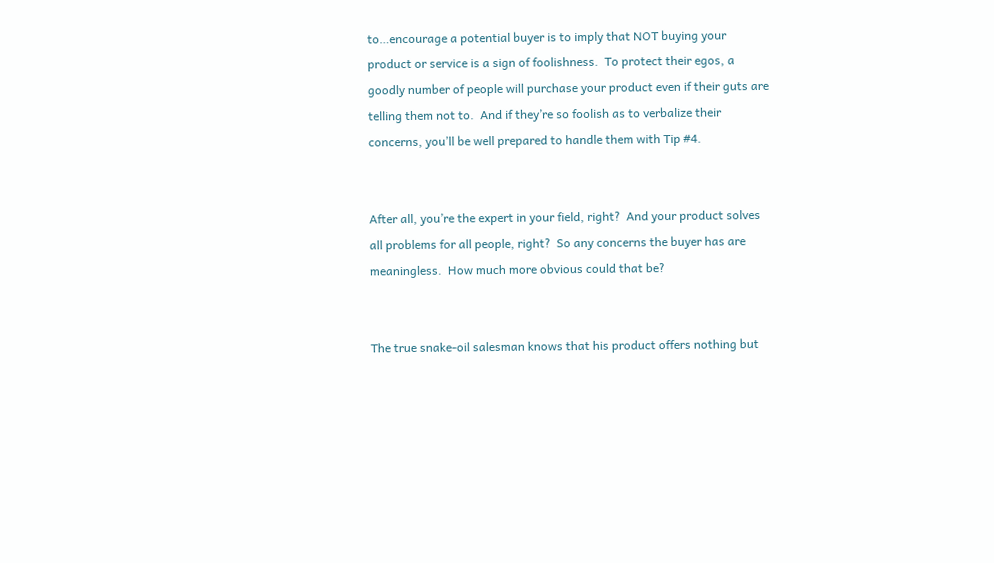to…encourage a potential buyer is to imply that NOT buying your product or service is a sign of foolishness.  To protect their egos, a goodly number of people will purchase your product even if their guts are telling them not to.  And if they’re so foolish as to verbalize their concerns, you’ll be well prepared to handle them with Tip #4.


After all, you’re the expert in your field, right?  And your product solves all problems for all people, right?  So any concerns the buyer has are meaningless.  How much more obvious could that be?


The true snake-oil salesman knows that his product offers nothing but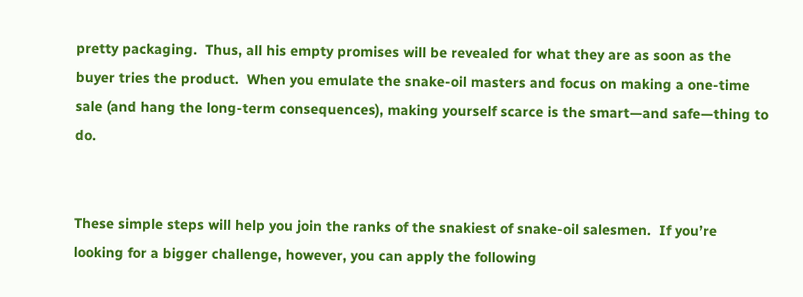pretty packaging.  Thus, all his empty promises will be revealed for what they are as soon as the buyer tries the product.  When you emulate the snake-oil masters and focus on making a one-time sale (and hang the long-term consequences), making yourself scarce is the smart—and safe—thing to do.


These simple steps will help you join the ranks of the snakiest of snake-oil salesmen.  If you’re looking for a bigger challenge, however, you can apply the following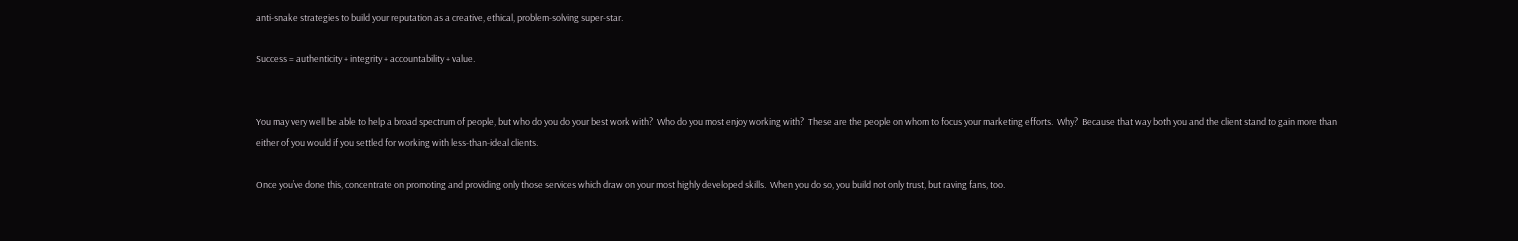anti-snake strategies to build your reputation as a creative, ethical, problem-solving super-star.

Success = authenticity + integrity + accountability + value.


You may very well be able to help a broad spectrum of people, but who do you do your best work with?  Who do you most enjoy working with?  These are the people on whom to focus your marketing efforts.  Why?  Because that way both you and the client stand to gain more than either of you would if you settled for working with less-than-ideal clients.

Once you’ve done this, concentrate on promoting and providing only those services which draw on your most highly developed skills.  When you do so, you build not only trust, but raving fans, too.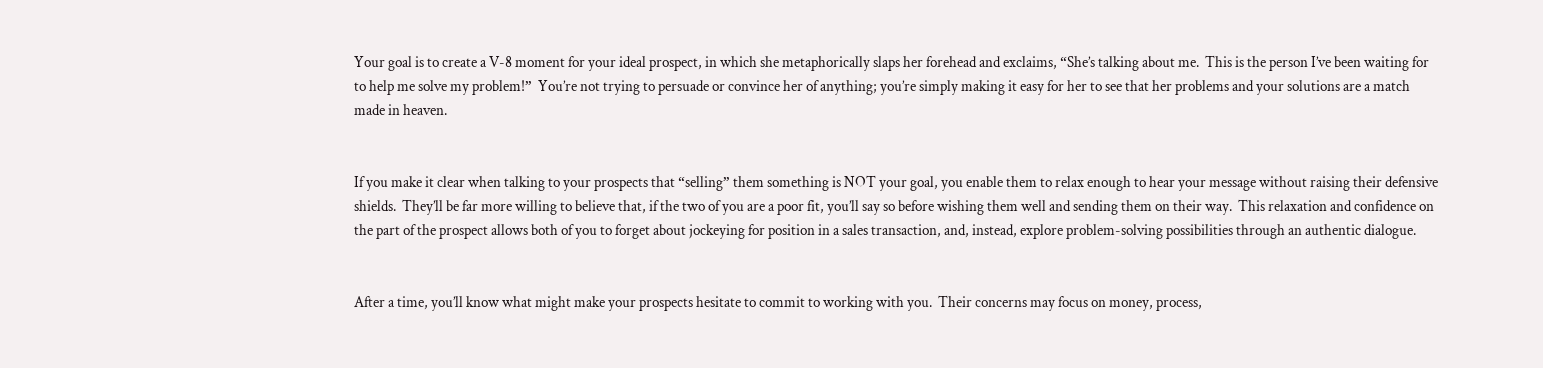Your goal is to create a V-8 moment for your ideal prospect, in which she metaphorically slaps her forehead and exclaims, “She’s talking about me.  This is the person I’ve been waiting for to help me solve my problem!”  You’re not trying to persuade or convince her of anything; you’re simply making it easy for her to see that her problems and your solutions are a match made in heaven.


If you make it clear when talking to your prospects that “selling” them something is NOT your goal, you enable them to relax enough to hear your message without raising their defensive shields.  They’ll be far more willing to believe that, if the two of you are a poor fit, you’ll say so before wishing them well and sending them on their way.  This relaxation and confidence on the part of the prospect allows both of you to forget about jockeying for position in a sales transaction, and, instead, explore problem-solving possibilities through an authentic dialogue.


After a time, you’ll know what might make your prospects hesitate to commit to working with you.  Their concerns may focus on money, process,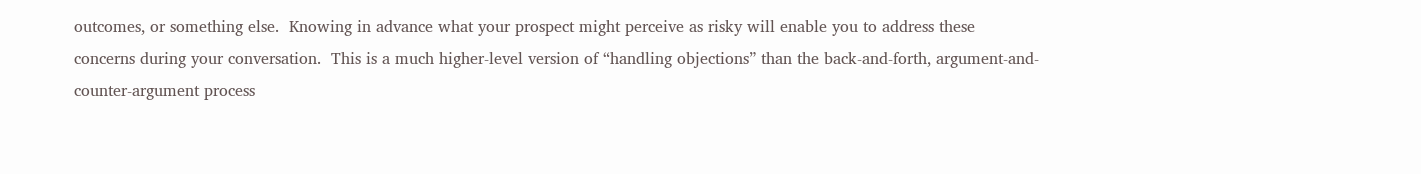outcomes, or something else.  Knowing in advance what your prospect might perceive as risky will enable you to address these concerns during your conversation.  This is a much higher-level version of “handling objections” than the back-and-forth, argument-and-counter-argument process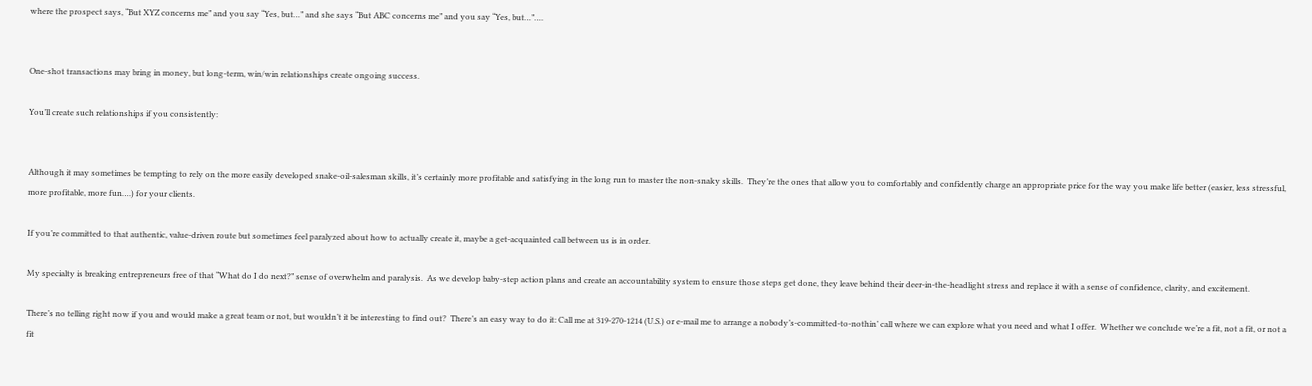where the prospect says, “But XYZ concerns me” and you say “Yes, but…” and she says “But ABC concerns me” and you say “Yes, but…”….


One-shot transactions may bring in money, but long-term, win/win relationships create ongoing success.

You’ll create such relationships if you consistently:


Although it may sometimes be tempting to rely on the more easily developed snake-oil-salesman skills, it’s certainly more profitable and satisfying in the long run to master the non-snaky skills.  They’re the ones that allow you to comfortably and confidently charge an appropriate price for the way you make life better (easier, less stressful, more profitable, more fun….) for your clients.

If you’re committed to that authentic, value-driven route but sometimes feel paralyzed about how to actually create it, maybe a get-acquainted call between us is in order.

My specialty is breaking entrepreneurs free of that “What do I do next?” sense of overwhelm and paralysis.  As we develop baby-step action plans and create an accountability system to ensure those steps get done, they leave behind their deer-in-the-headlight stress and replace it with a sense of confidence, clarity, and excitement.

There’s no telling right now if you and would make a great team or not, but wouldn’t it be interesting to find out?  There’s an easy way to do it: Call me at 319-270-1214 (U.S.) or e-mail me to arrange a nobody’s-committed-to-nothin’ call where we can explore what you need and what I offer.  Whether we conclude we’re a fit, not a fit, or not a fit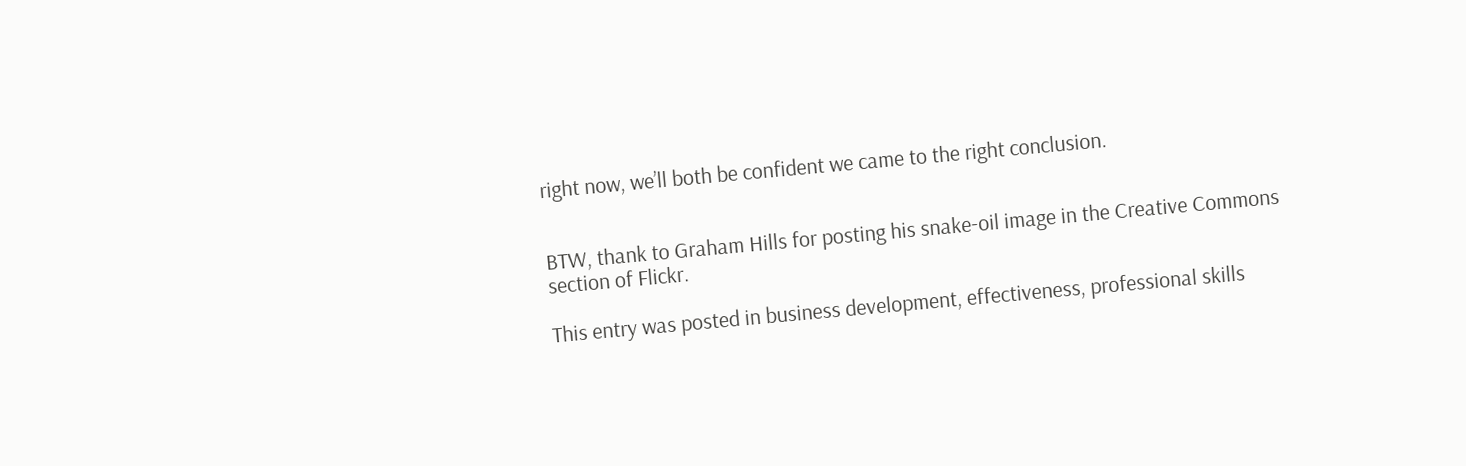right now, we’ll both be confident we came to the right conclusion.


BTW, thank to Graham Hills for posting his snake-oil image in the Creative Commons section of Flickr.

This entry was posted in business development, effectiveness, professional skills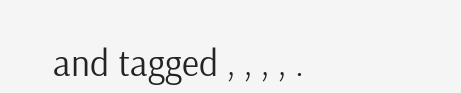and tagged , , , , .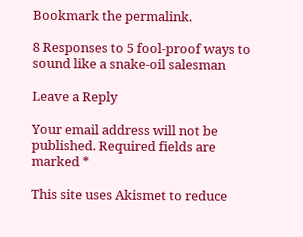Bookmark the permalink.

8 Responses to 5 fool-proof ways to sound like a snake-oil salesman

Leave a Reply

Your email address will not be published. Required fields are marked *

This site uses Akismet to reduce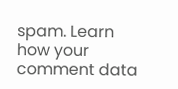spam. Learn how your comment data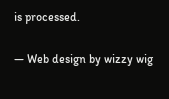is processed.

— Web design by wizzy wig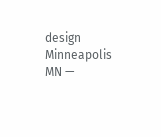design Minneapolis MN —